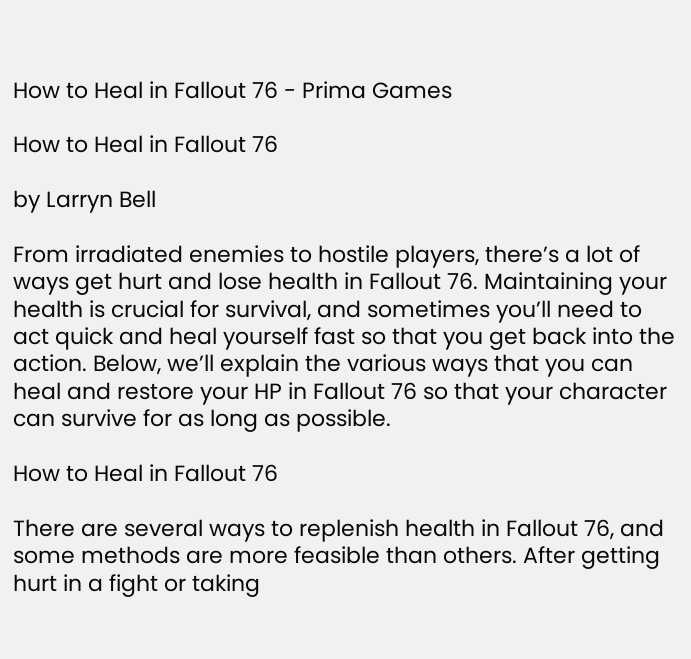How to Heal in Fallout 76 - Prima Games

How to Heal in Fallout 76

by Larryn Bell

From irradiated enemies to hostile players, there’s a lot of ways get hurt and lose health in Fallout 76. Maintaining your health is crucial for survival, and sometimes you’ll need to act quick and heal yourself fast so that you get back into the action. Below, we’ll explain the various ways that you can heal and restore your HP in Fallout 76 so that your character can survive for as long as possible.

How to Heal in Fallout 76

There are several ways to replenish health in Fallout 76, and some methods are more feasible than others. After getting hurt in a fight or taking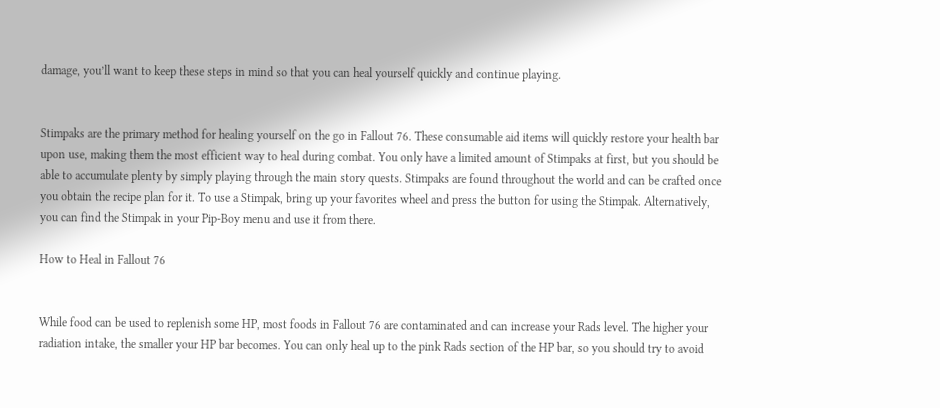damage, you’ll want to keep these steps in mind so that you can heal yourself quickly and continue playing.


Stimpaks are the primary method for healing yourself on the go in Fallout 76. These consumable aid items will quickly restore your health bar upon use, making them the most efficient way to heal during combat. You only have a limited amount of Stimpaks at first, but you should be able to accumulate plenty by simply playing through the main story quests. Stimpaks are found throughout the world and can be crafted once you obtain the recipe plan for it. To use a Stimpak, bring up your favorites wheel and press the button for using the Stimpak. Alternatively, you can find the Stimpak in your Pip-Boy menu and use it from there.

How to Heal in Fallout 76


While food can be used to replenish some HP, most foods in Fallout 76 are contaminated and can increase your Rads level. The higher your radiation intake, the smaller your HP bar becomes. You can only heal up to the pink Rads section of the HP bar, so you should try to avoid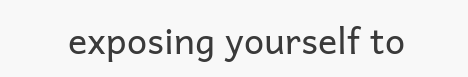exposing yourself to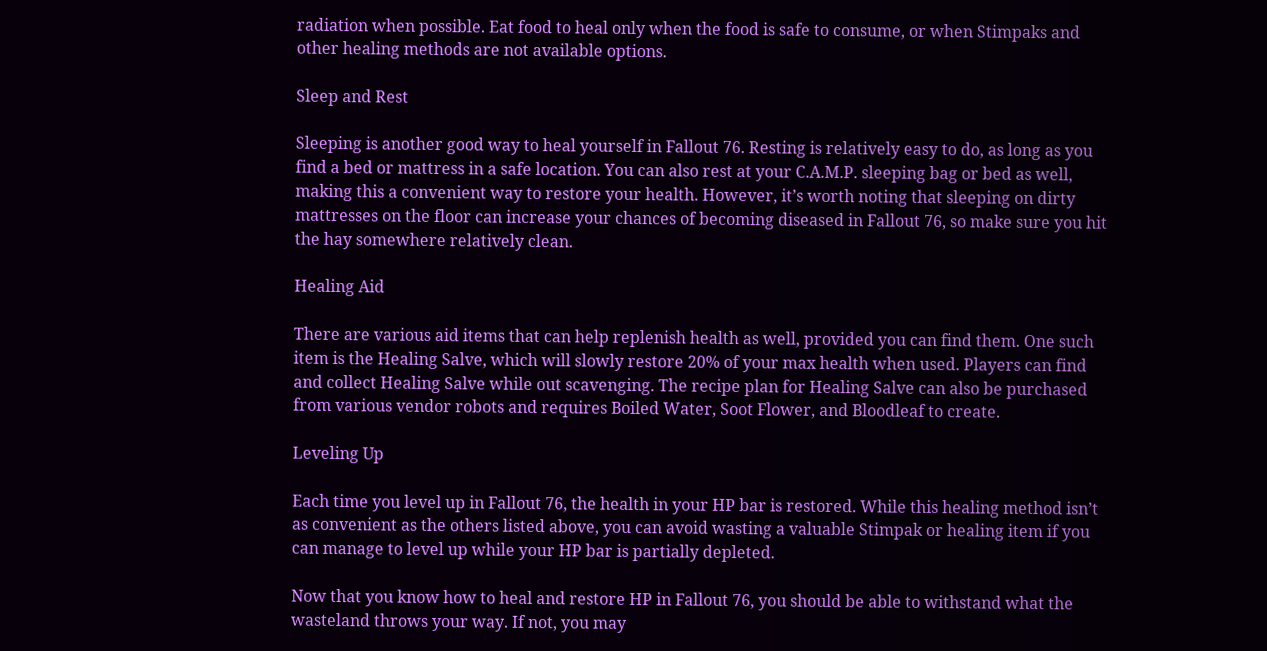radiation when possible. Eat food to heal only when the food is safe to consume, or when Stimpaks and other healing methods are not available options.

Sleep and Rest

Sleeping is another good way to heal yourself in Fallout 76. Resting is relatively easy to do, as long as you find a bed or mattress in a safe location. You can also rest at your C.A.M.P. sleeping bag or bed as well, making this a convenient way to restore your health. However, it’s worth noting that sleeping on dirty mattresses on the floor can increase your chances of becoming diseased in Fallout 76, so make sure you hit the hay somewhere relatively clean.

Healing Aid

There are various aid items that can help replenish health as well, provided you can find them. One such item is the Healing Salve, which will slowly restore 20% of your max health when used. Players can find and collect Healing Salve while out scavenging. The recipe plan for Healing Salve can also be purchased from various vendor robots and requires Boiled Water, Soot Flower, and Bloodleaf to create.

Leveling Up

Each time you level up in Fallout 76, the health in your HP bar is restored. While this healing method isn’t as convenient as the others listed above, you can avoid wasting a valuable Stimpak or healing item if you can manage to level up while your HP bar is partially depleted.

Now that you know how to heal and restore HP in Fallout 76, you should be able to withstand what the wasteland throws your way. If not, you may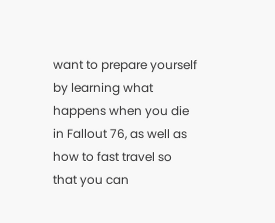want to prepare yourself by learning what happens when you die in Fallout 76, as well as how to fast travel so that you can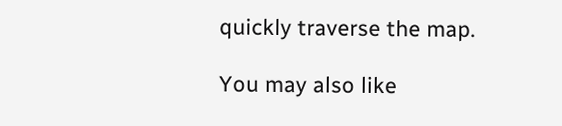quickly traverse the map.

You may also like